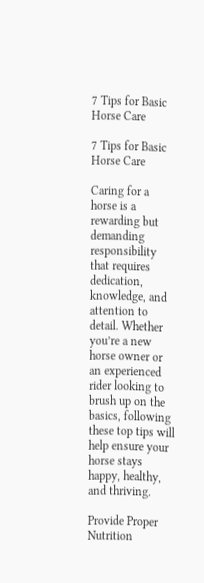7 Tips for Basic Horse Care

7 Tips for Basic Horse Care

Caring for a horse is a rewarding but demanding responsibility that requires dedication, knowledge, and attention to detail. Whether you’re a new horse owner or an experienced rider looking to brush up on the basics, following these top tips will help ensure your horse stays happy, healthy, and thriving.

Provide Proper Nutrition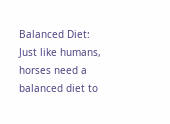Balanced Diet: Just like humans, horses need a balanced diet to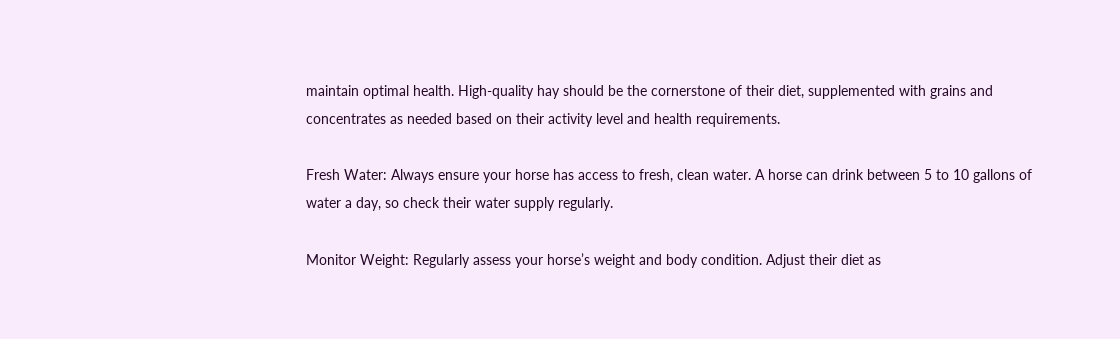maintain optimal health. High-quality hay should be the cornerstone of their diet, supplemented with grains and concentrates as needed based on their activity level and health requirements.

Fresh Water: Always ensure your horse has access to fresh, clean water. A horse can drink between 5 to 10 gallons of water a day, so check their water supply regularly.

Monitor Weight: Regularly assess your horse’s weight and body condition. Adjust their diet as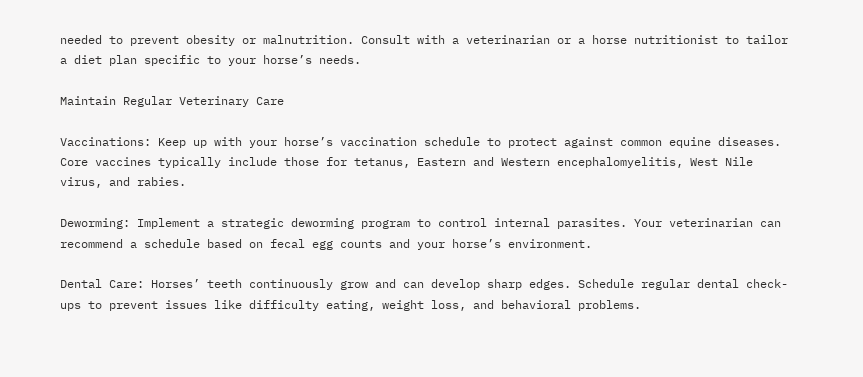needed to prevent obesity or malnutrition. Consult with a veterinarian or a horse nutritionist to tailor a diet plan specific to your horse’s needs.

Maintain Regular Veterinary Care

Vaccinations: Keep up with your horse’s vaccination schedule to protect against common equine diseases. Core vaccines typically include those for tetanus, Eastern and Western encephalomyelitis, West Nile virus, and rabies.

Deworming: Implement a strategic deworming program to control internal parasites. Your veterinarian can recommend a schedule based on fecal egg counts and your horse’s environment.

Dental Care: Horses’ teeth continuously grow and can develop sharp edges. Schedule regular dental check-ups to prevent issues like difficulty eating, weight loss, and behavioral problems.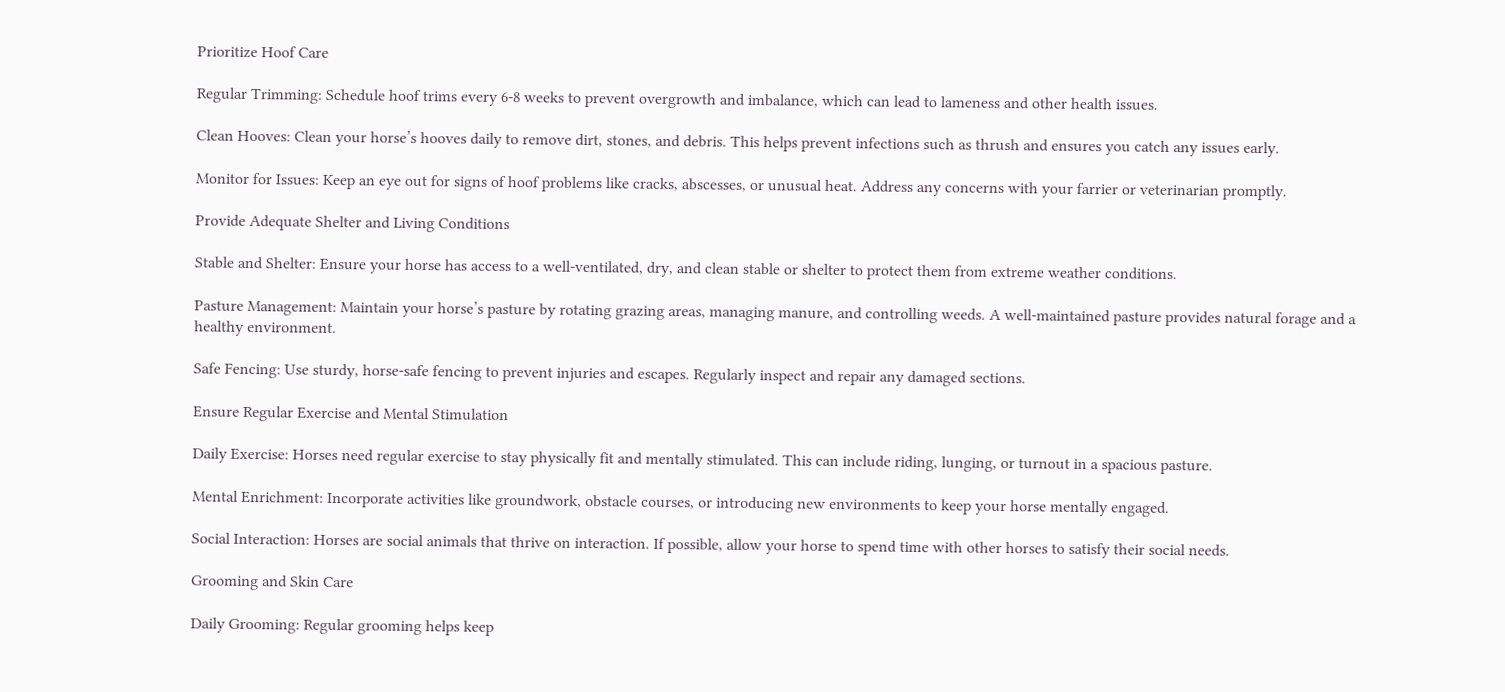Prioritize Hoof Care

Regular Trimming: Schedule hoof trims every 6-8 weeks to prevent overgrowth and imbalance, which can lead to lameness and other health issues.

Clean Hooves: Clean your horse’s hooves daily to remove dirt, stones, and debris. This helps prevent infections such as thrush and ensures you catch any issues early.

Monitor for Issues: Keep an eye out for signs of hoof problems like cracks, abscesses, or unusual heat. Address any concerns with your farrier or veterinarian promptly.

Provide Adequate Shelter and Living Conditions

Stable and Shelter: Ensure your horse has access to a well-ventilated, dry, and clean stable or shelter to protect them from extreme weather conditions.

Pasture Management: Maintain your horse’s pasture by rotating grazing areas, managing manure, and controlling weeds. A well-maintained pasture provides natural forage and a healthy environment.

Safe Fencing: Use sturdy, horse-safe fencing to prevent injuries and escapes. Regularly inspect and repair any damaged sections.

Ensure Regular Exercise and Mental Stimulation

Daily Exercise: Horses need regular exercise to stay physically fit and mentally stimulated. This can include riding, lunging, or turnout in a spacious pasture.

Mental Enrichment: Incorporate activities like groundwork, obstacle courses, or introducing new environments to keep your horse mentally engaged.

Social Interaction: Horses are social animals that thrive on interaction. If possible, allow your horse to spend time with other horses to satisfy their social needs.

Grooming and Skin Care

Daily Grooming: Regular grooming helps keep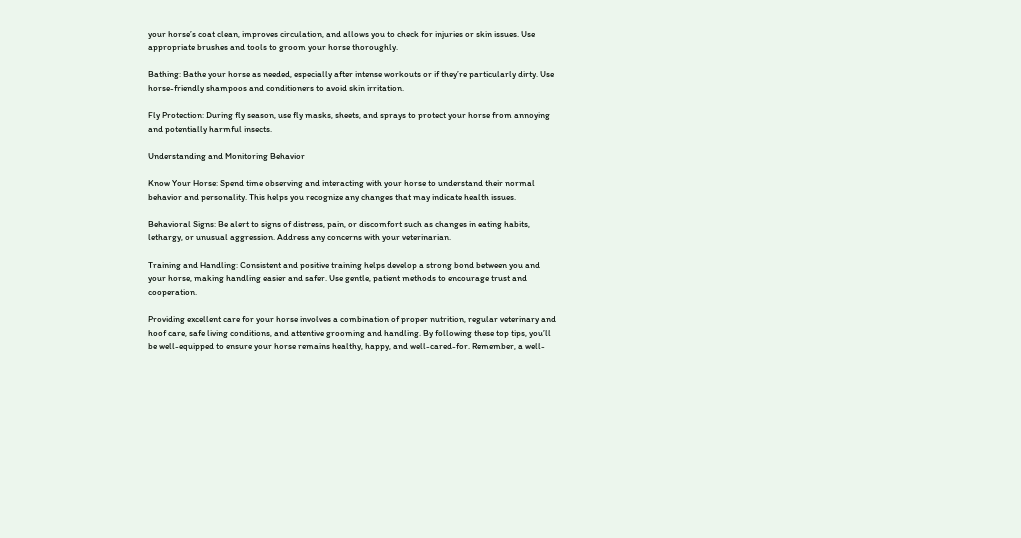your horse’s coat clean, improves circulation, and allows you to check for injuries or skin issues. Use appropriate brushes and tools to groom your horse thoroughly.

Bathing: Bathe your horse as needed, especially after intense workouts or if they’re particularly dirty. Use horse-friendly shampoos and conditioners to avoid skin irritation.

Fly Protection: During fly season, use fly masks, sheets, and sprays to protect your horse from annoying and potentially harmful insects.

Understanding and Monitoring Behavior

Know Your Horse: Spend time observing and interacting with your horse to understand their normal behavior and personality. This helps you recognize any changes that may indicate health issues.

Behavioral Signs: Be alert to signs of distress, pain, or discomfort such as changes in eating habits, lethargy, or unusual aggression. Address any concerns with your veterinarian.

Training and Handling: Consistent and positive training helps develop a strong bond between you and your horse, making handling easier and safer. Use gentle, patient methods to encourage trust and cooperation.

Providing excellent care for your horse involves a combination of proper nutrition, regular veterinary and hoof care, safe living conditions, and attentive grooming and handling. By following these top tips, you’ll be well-equipped to ensure your horse remains healthy, happy, and well-cared-for. Remember, a well-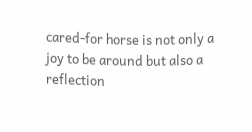cared-for horse is not only a joy to be around but also a reflection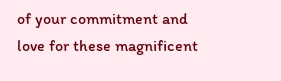of your commitment and love for these magnificent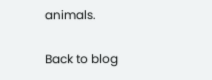animals.

Back to blog